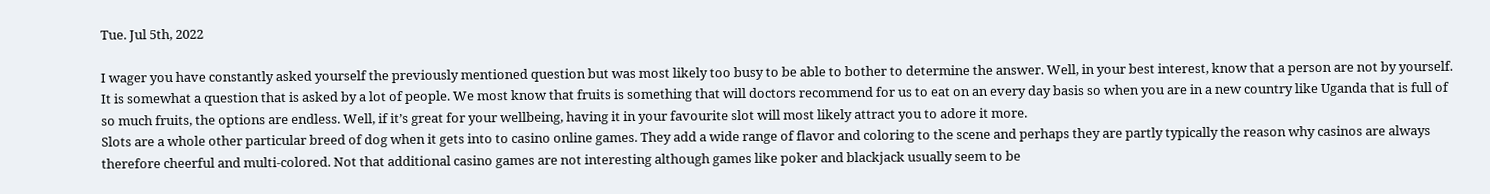Tue. Jul 5th, 2022

I wager you have constantly asked yourself the previously mentioned question but was most likely too busy to be able to bother to determine the answer. Well, in your best interest, know that a person are not by yourself. It is somewhat a question that is asked by a lot of people. We most know that fruits is something that will doctors recommend for us to eat on an every day basis so when you are in a new country like Uganda that is full of so much fruits, the options are endless. Well, if it’s great for your wellbeing, having it in your favourite slot will most likely attract you to adore it more.
Slots are a whole other particular breed of dog when it gets into to casino online games. They add a wide range of flavor and coloring to the scene and perhaps they are partly typically the reason why casinos are always therefore cheerful and multi-colored. Not that additional casino games are not interesting although games like poker and blackjack usually seem to be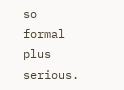so formal plus serious.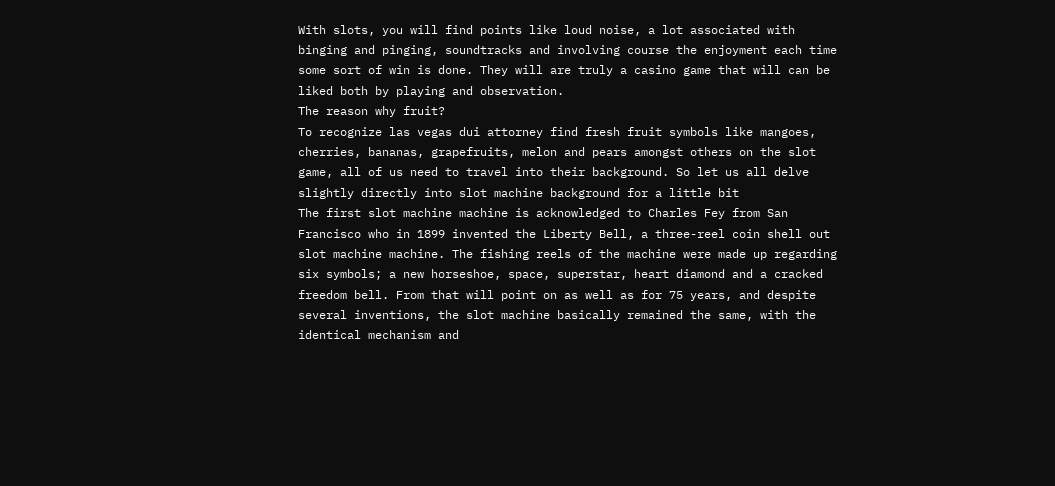With slots, you will find points like loud noise, a lot associated with binging and pinging, soundtracks and involving course the enjoyment each time some sort of win is done. They will are truly a casino game that will can be liked both by playing and observation.
The reason why fruit?
To recognize las vegas dui attorney find fresh fruit symbols like mangoes, cherries, bananas, grapefruits, melon and pears amongst others on the slot game, all of us need to travel into their background. So let us all delve slightly directly into slot machine background for a little bit
The first slot machine machine is acknowledged to Charles Fey from San Francisco who in 1899 invented the Liberty Bell, a three-reel coin shell out slot machine machine. The fishing reels of the machine were made up regarding six symbols; a new horseshoe, space, superstar, heart diamond and a cracked freedom bell. From that will point on as well as for 75 years, and despite several inventions, the slot machine basically remained the same, with the identical mechanism and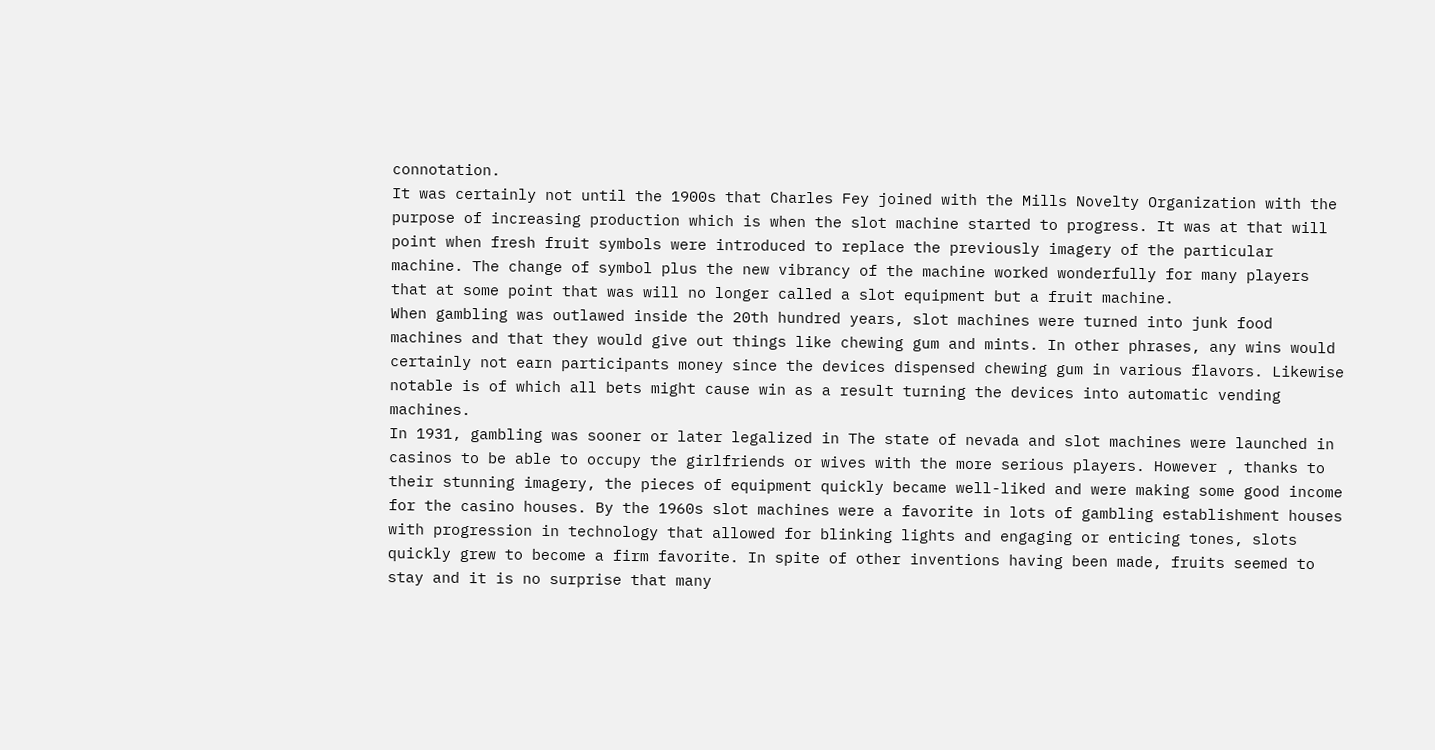connotation.
It was certainly not until the 1900s that Charles Fey joined with the Mills Novelty Organization with the purpose of increasing production which is when the slot machine started to progress. It was at that will point when fresh fruit symbols were introduced to replace the previously imagery of the particular machine. The change of symbol plus the new vibrancy of the machine worked wonderfully for many players that at some point that was will no longer called a slot equipment but a fruit machine.
When gambling was outlawed inside the 20th hundred years, slot machines were turned into junk food machines and that they would give out things like chewing gum and mints. In other phrases, any wins would certainly not earn participants money since the devices dispensed chewing gum in various flavors. Likewise notable is of which all bets might cause win as a result turning the devices into automatic vending machines.
In 1931, gambling was sooner or later legalized in The state of nevada and slot machines were launched in casinos to be able to occupy the girlfriends or wives with the more serious players. However , thanks to their stunning imagery, the pieces of equipment quickly became well-liked and were making some good income for the casino houses. By the 1960s slot machines were a favorite in lots of gambling establishment houses with progression in technology that allowed for blinking lights and engaging or enticing tones, slots quickly grew to become a firm favorite. In spite of other inventions having been made, fruits seemed to stay and it is no surprise that many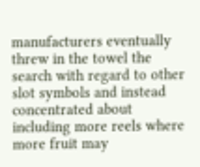manufacturers eventually threw in the towel the search with regard to other slot symbols and instead concentrated about including more reels where more fruit may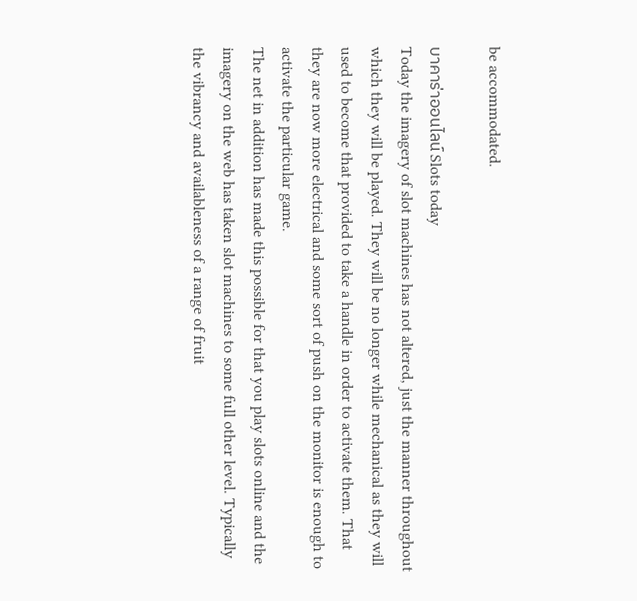be accommodated.

บาคาร่าออนไลน์ Slots today
Today the imagery of slot machines has not altered, just the manner throughout which they will be played. They will be no longer while mechanical as they will used to become that provided to take a handle in order to activate them. That they are now more electrical and some sort of push on the monitor is enough to activate the particular game.
The net in addition has made this possible for that you play slots online and the imagery on the web has taken slot machines to some full other level. Typically the vibrancy and availableness of a range of fruit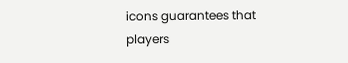icons guarantees that players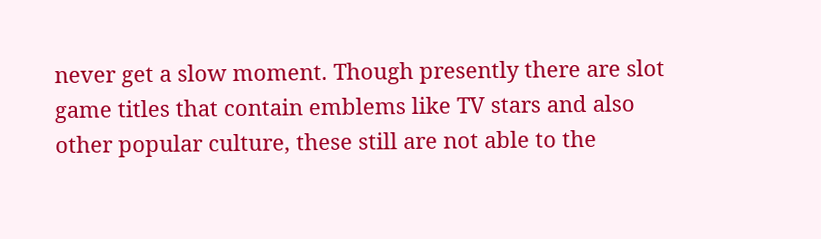never get a slow moment. Though presently there are slot game titles that contain emblems like TV stars and also other popular culture, these still are not able to the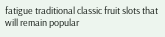fatigue traditional classic fruit slots that will remain popular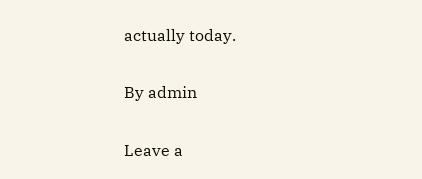actually today.

By admin

Leave a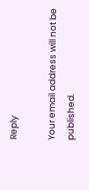Reply

Your email address will not be published.